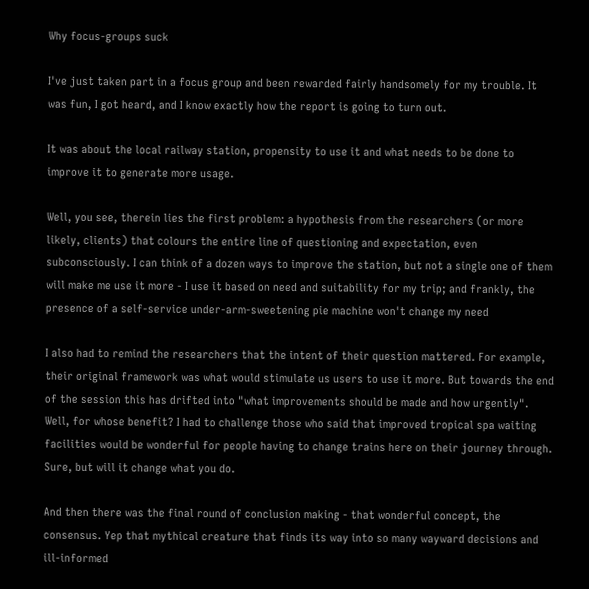Why focus-groups suck

I've just taken part in a focus group and been rewarded fairly handsomely for my trouble. It was fun, I got heard, and I know exactly how the report is going to turn out.

It was about the local railway station, propensity to use it and what needs to be done to improve it to generate more usage.

Well, you see, therein lies the first problem: a hypothesis from the researchers (or more likely, clients) that colours the entire line of questioning and expectation, even subconsciously. I can think of a dozen ways to improve the station, but not a single one of them will make me use it more - I use it based on need and suitability for my trip; and frankly, the presence of a self-service under-arm-sweetening pie machine won't change my need

I also had to remind the researchers that the intent of their question mattered. For example, their original framework was what would stimulate us users to use it more. But towards the end of the session this has drifted into "what improvements should be made and how urgently". Well, for whose benefit? I had to challenge those who said that improved tropical spa waiting facilities would be wonderful for people having to change trains here on their journey through. Sure, but will it change what you do.

And then there was the final round of conclusion making - that wonderful concept, the consensus. Yep that mythical creature that finds its way into so many wayward decisions and ill-informed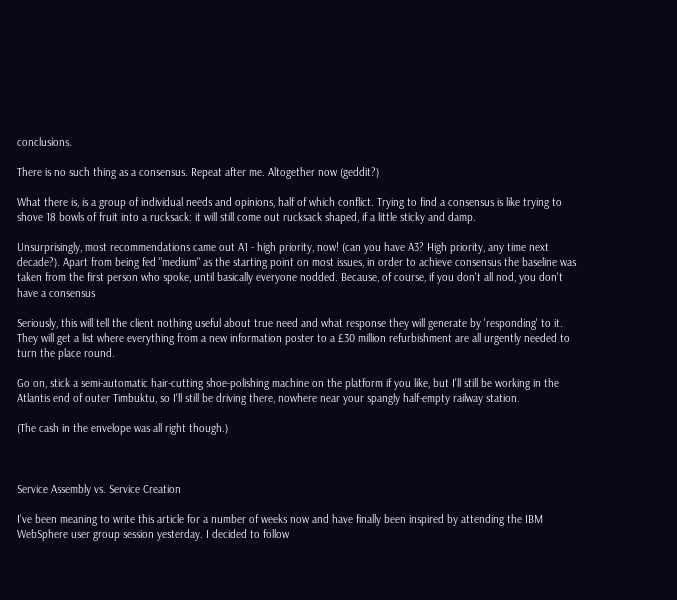conclusions.

There is no such thing as a consensus. Repeat after me. Altogether now (geddit?)

What there is, is a group of individual needs and opinions, half of which conflict. Trying to find a consensus is like trying to shove 18 bowls of fruit into a rucksack: it will still come out rucksack shaped, if a little sticky and damp.

Unsurprisingly, most recommendations came out A1 - high priority, now! (can you have A3? High priority, any time next decade?). Apart from being fed "medium" as the starting point on most issues, in order to achieve consensus the baseline was taken from the first person who spoke, until basically everyone nodded. Because, of course, if you don't all nod, you don't have a consensus

Seriously, this will tell the client nothing useful about true need and what response they will generate by 'responding' to it. They will get a list where everything from a new information poster to a £30 million refurbishment are all urgently needed to turn the place round.

Go on, stick a semi-automatic hair-cutting shoe-polishing machine on the platform if you like, but I'll still be working in the Atlantis end of outer Timbuktu, so I'll still be driving there, nowhere near your spangly half-empty railway station.

(The cash in the envelope was all right though.)



Service Assembly vs. Service Creation

I've been meaning to write this article for a number of weeks now and have finally been inspired by attending the IBM WebSphere user group session yesterday. I decided to follow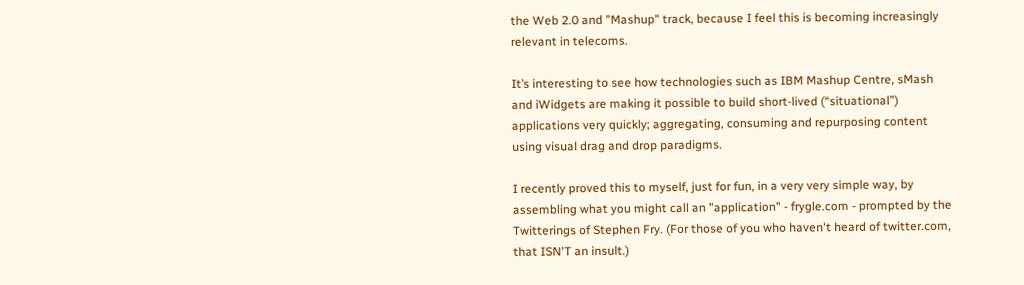the Web 2.0 and "Mashup" track, because I feel this is becoming increasingly relevant in telecoms.

It’s interesting to see how technologies such as IBM Mashup Centre, sMash and iWidgets are making it possible to build short-lived (“situational”) applications very quickly; aggregating, consuming and repurposing content using visual drag and drop paradigms.

I recently proved this to myself, just for fun, in a very very simple way, by assembling what you might call an "application" - frygle.com - prompted by the Twitterings of Stephen Fry. (For those of you who haven't heard of twitter.com, that ISN'T an insult.)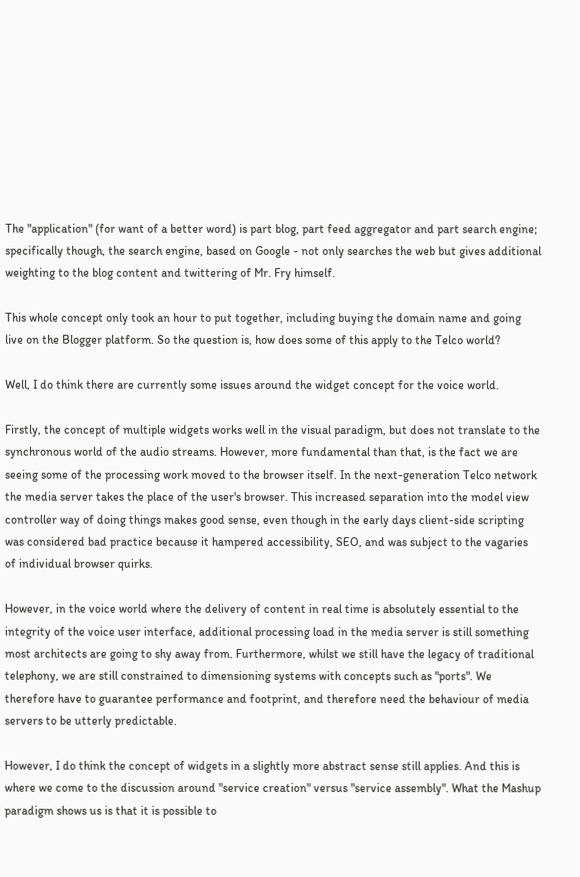The "application" (for want of a better word) is part blog, part feed aggregator and part search engine; specifically though, the search engine, based on Google - not only searches the web but gives additional weighting to the blog content and twittering of Mr. Fry himself.

This whole concept only took an hour to put together, including buying the domain name and going live on the Blogger platform. So the question is, how does some of this apply to the Telco world?

Well, I do think there are currently some issues around the widget concept for the voice world.

Firstly, the concept of multiple widgets works well in the visual paradigm, but does not translate to the synchronous world of the audio streams. However, more fundamental than that, is the fact we are seeing some of the processing work moved to the browser itself. In the next-generation Telco network the media server takes the place of the user's browser. This increased separation into the model view controller way of doing things makes good sense, even though in the early days client-side scripting was considered bad practice because it hampered accessibility, SEO, and was subject to the vagaries of individual browser quirks.

However, in the voice world where the delivery of content in real time is absolutely essential to the integrity of the voice user interface, additional processing load in the media server is still something most architects are going to shy away from. Furthermore, whilst we still have the legacy of traditional telephony, we are still constrained to dimensioning systems with concepts such as "ports". We therefore have to guarantee performance and footprint, and therefore need the behaviour of media servers to be utterly predictable.

However, I do think the concept of widgets in a slightly more abstract sense still applies. And this is where we come to the discussion around "service creation" versus "service assembly". What the Mashup paradigm shows us is that it is possible to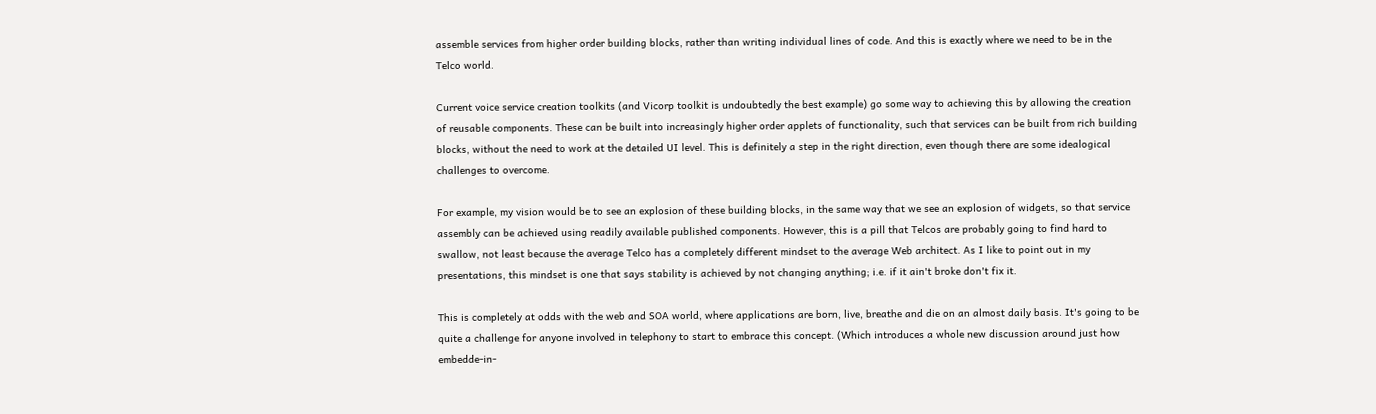assemble services from higher order building blocks, rather than writing individual lines of code. And this is exactly where we need to be in the Telco world.

Current voice service creation toolkits (and Vicorp toolkit is undoubtedly the best example) go some way to achieving this by allowing the creation of reusable components. These can be built into increasingly higher order applets of functionality, such that services can be built from rich building blocks, without the need to work at the detailed UI level. This is definitely a step in the right direction, even though there are some idealogical challenges to overcome.

For example, my vision would be to see an explosion of these building blocks, in the same way that we see an explosion of widgets, so that service assembly can be achieved using readily available published components. However, this is a pill that Telcos are probably going to find hard to swallow, not least because the average Telco has a completely different mindset to the average Web architect. As I like to point out in my presentations, this mindset is one that says stability is achieved by not changing anything; i.e. if it ain't broke don't fix it.

This is completely at odds with the web and SOA world, where applications are born, live, breathe and die on an almost daily basis. It's going to be quite a challenge for anyone involved in telephony to start to embrace this concept. (Which introduces a whole new discussion around just how embedde-in-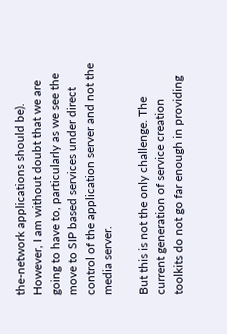the-network applications should be). However, I am without doubt that we are going to have to, particularly as we see the move to SIP based services under direct control of the application server and not the media server.

But this is not the only challenge. The current generation of service creation toolkits do not go far enough in providing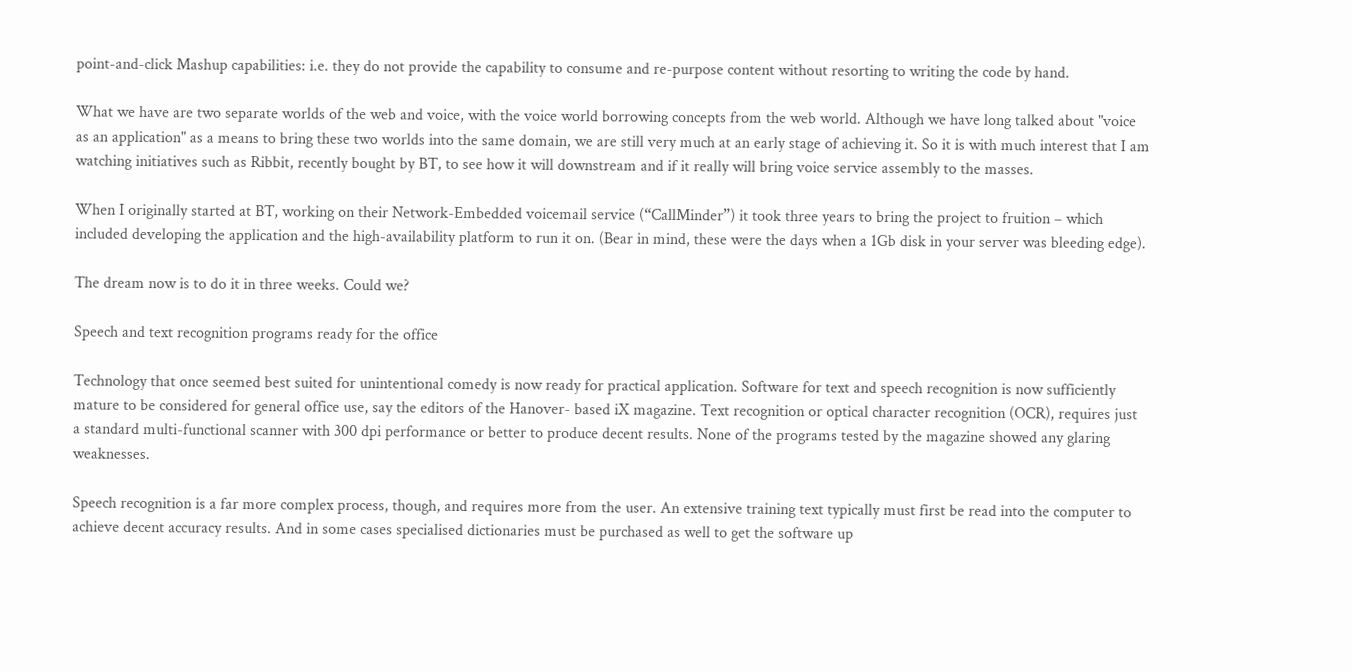point-and-click Mashup capabilities: i.e. they do not provide the capability to consume and re-purpose content without resorting to writing the code by hand.

What we have are two separate worlds of the web and voice, with the voice world borrowing concepts from the web world. Although we have long talked about "voice as an application" as a means to bring these two worlds into the same domain, we are still very much at an early stage of achieving it. So it is with much interest that I am watching initiatives such as Ribbit, recently bought by BT, to see how it will downstream and if it really will bring voice service assembly to the masses.

When I originally started at BT, working on their Network-Embedded voicemail service (“CallMinder”) it took three years to bring the project to fruition – which included developing the application and the high-availability platform to run it on. (Bear in mind, these were the days when a 1Gb disk in your server was bleeding edge).

The dream now is to do it in three weeks. Could we?

Speech and text recognition programs ready for the office

Technology that once seemed best suited for unintentional comedy is now ready for practical application. Software for text and speech recognition is now sufficiently mature to be considered for general office use, say the editors of the Hanover- based iX magazine. Text recognition or optical character recognition (OCR), requires just a standard multi-functional scanner with 300 dpi performance or better to produce decent results. None of the programs tested by the magazine showed any glaring weaknesses.

Speech recognition is a far more complex process, though, and requires more from the user. An extensive training text typically must first be read into the computer to achieve decent accuracy results. And in some cases specialised dictionaries must be purchased as well to get the software up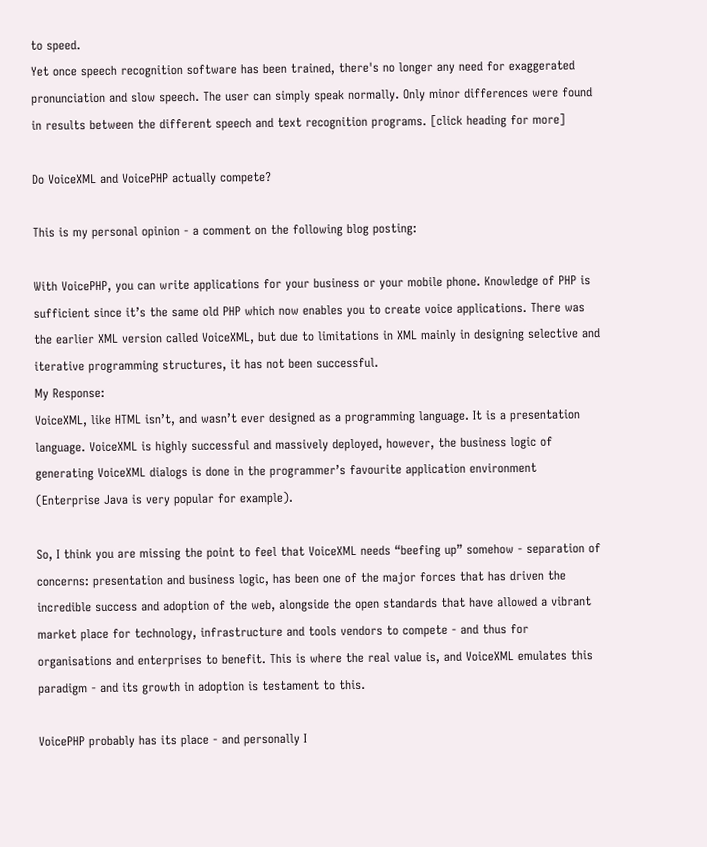to speed.
Yet once speech recognition software has been trained, there's no longer any need for exaggerated pronunciation and slow speech. The user can simply speak normally. Only minor differences were found in results between the different speech and text recognition programs. [click heading for more]

Do VoiceXML and VoicePHP actually compete?

This is my personal opinion - a comment on the following blog posting:

With VoicePHP, you can write applications for your business or your mobile phone. Knowledge of PHP is sufficient since it’s the same old PHP which now enables you to create voice applications. There was the earlier XML version called VoiceXML, but due to limitations in XML mainly in designing selective and iterative programming structures, it has not been successful.
My Response:
VoiceXML, like HTML isn’t, and wasn’t ever designed as a programming language. It is a presentation language. VoiceXML is highly successful and massively deployed, however, the business logic of generating VoiceXML dialogs is done in the programmer’s favourite application environment (Enterprise Java is very popular for example).

So, I think you are missing the point to feel that VoiceXML needs “beefing up” somehow - separation of concerns: presentation and business logic, has been one of the major forces that has driven the incredible success and adoption of the web, alongside the open standards that have allowed a vibrant market place for technology, infrastructure and tools vendors to compete - and thus for organisations and enterprises to benefit. This is where the real value is, and VoiceXML emulates this paradigm - and its growth in adoption is testament to this.

VoicePHP probably has its place - and personally I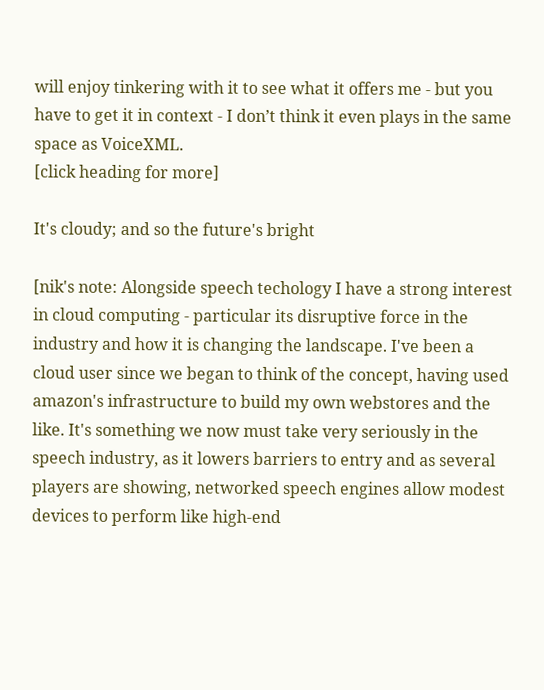will enjoy tinkering with it to see what it offers me - but you have to get it in context - I don’t think it even plays in the same space as VoiceXML.
[click heading for more]

It's cloudy; and so the future's bright

[nik's note: Alongside speech techology I have a strong interest in cloud computing - particular its disruptive force in the industry and how it is changing the landscape. I've been a cloud user since we began to think of the concept, having used amazon's infrastructure to build my own webstores and the like. It's something we now must take very seriously in the speech industry, as it lowers barriers to entry and as several players are showing, networked speech engines allow modest devices to perform like high-end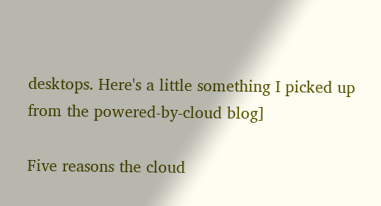desktops. Here's a little something I picked up from the powered-by-cloud blog]

Five reasons the cloud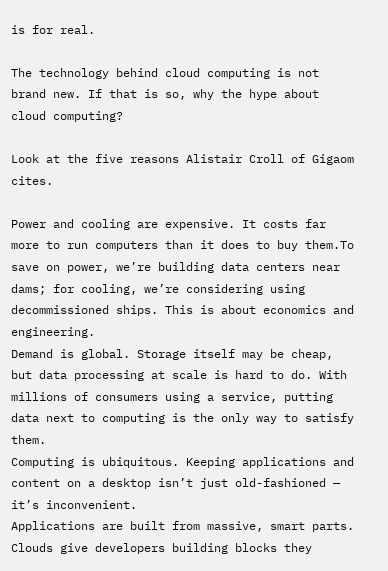is for real.

The technology behind cloud computing is not brand new. If that is so, why the hype about cloud computing?

Look at the five reasons Alistair Croll of Gigaom cites.

Power and cooling are expensive. It costs far more to run computers than it does to buy them.To save on power, we’re building data centers near dams; for cooling, we’re considering using decommissioned ships. This is about economics and engineering.
Demand is global. Storage itself may be cheap, but data processing at scale is hard to do. With millions of consumers using a service, putting data next to computing is the only way to satisfy them.
Computing is ubiquitous. Keeping applications and content on a desktop isn’t just old-fashioned — it’s inconvenient.
Applications are built from massive, smart parts. Clouds give developers building blocks they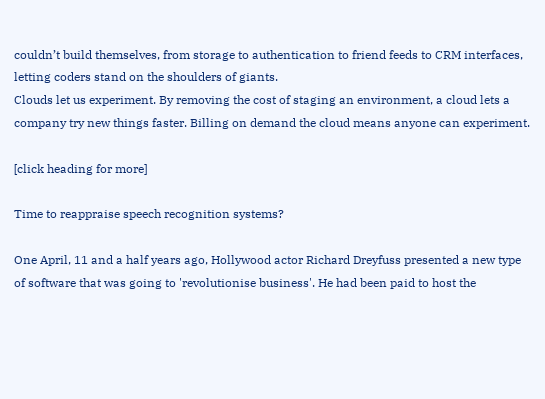couldn’t build themselves, from storage to authentication to friend feeds to CRM interfaces, letting coders stand on the shoulders of giants.
Clouds let us experiment. By removing the cost of staging an environment, a cloud lets a company try new things faster. Billing on demand the cloud means anyone can experiment.

[click heading for more]

Time to reappraise speech recognition systems?

One April, 11 and a half years ago, Hollywood actor Richard Dreyfuss presented a new type of software that was going to 'revolutionise business'. He had been paid to host the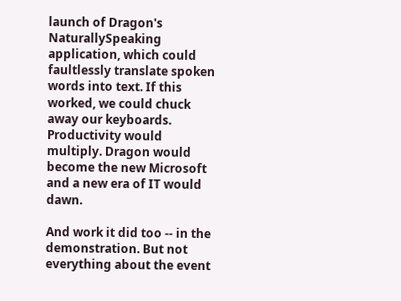launch of Dragon's NaturallySpeaking application, which could faultlessly translate spoken words into text. If this worked, we could chuck away our keyboards. Productivity would multiply. Dragon would become the new Microsoft and a new era of IT would dawn.

And work it did too -- in the demonstration. But not everything about the event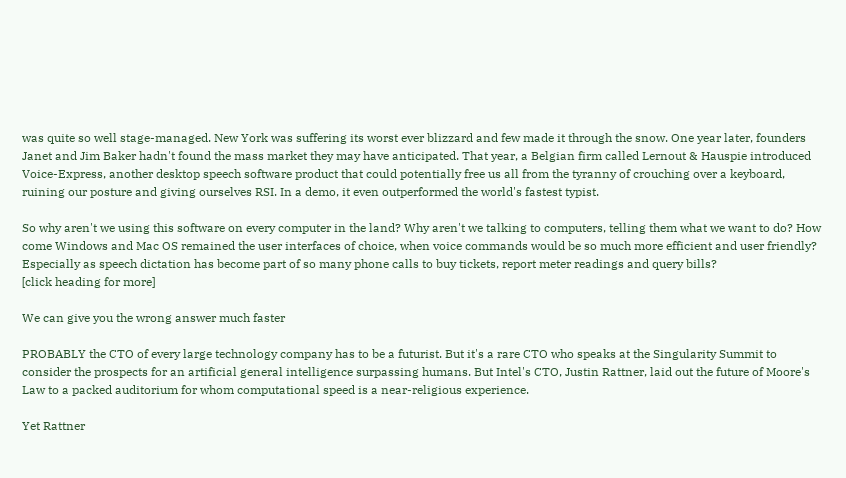was quite so well stage-managed. New York was suffering its worst ever blizzard and few made it through the snow. One year later, founders Janet and Jim Baker hadn't found the mass market they may have anticipated. That year, a Belgian firm called Lernout & Hauspie introduced Voice-Express, another desktop speech software product that could potentially free us all from the tyranny of crouching over a keyboard, ruining our posture and giving ourselves RSI. In a demo, it even outperformed the world's fastest typist.

So why aren't we using this software on every computer in the land? Why aren't we talking to computers, telling them what we want to do? How come Windows and Mac OS remained the user interfaces of choice, when voice commands would be so much more efficient and user friendly? Especially as speech dictation has become part of so many phone calls to buy tickets, report meter readings and query bills?
[click heading for more]

We can give you the wrong answer much faster

PROBABLY the CTO of every large technology company has to be a futurist. But it's a rare CTO who speaks at the Singularity Summit to consider the prospects for an artificial general intelligence surpassing humans. But Intel's CTO, Justin Rattner, laid out the future of Moore's Law to a packed auditorium for whom computational speed is a near-religious experience.

Yet Rattner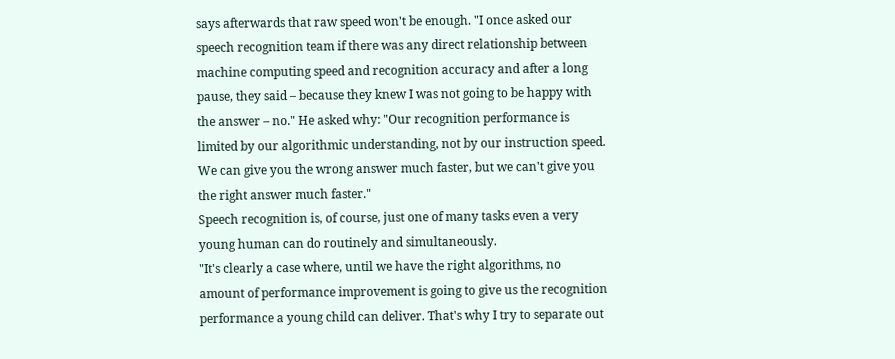says afterwards that raw speed won't be enough. "I once asked our speech recognition team if there was any direct relationship between machine computing speed and recognition accuracy and after a long pause, they said – because they knew I was not going to be happy with the answer – no." He asked why: "Our recognition performance is limited by our algorithmic understanding, not by our instruction speed. We can give you the wrong answer much faster, but we can't give you the right answer much faster."
Speech recognition is, of course, just one of many tasks even a very young human can do routinely and simultaneously.
"It's clearly a case where, until we have the right algorithms, no amount of performance improvement is going to give us the recognition performance a young child can deliver. That's why I try to separate out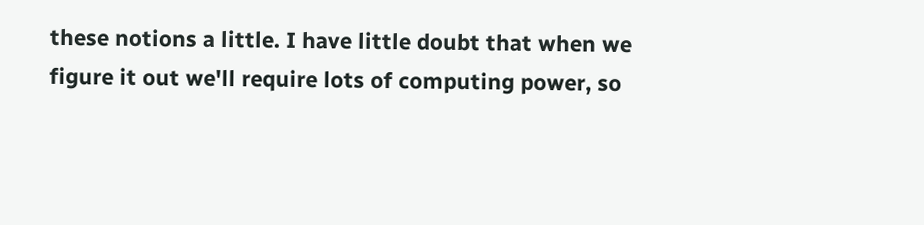these notions a little. I have little doubt that when we figure it out we'll require lots of computing power, so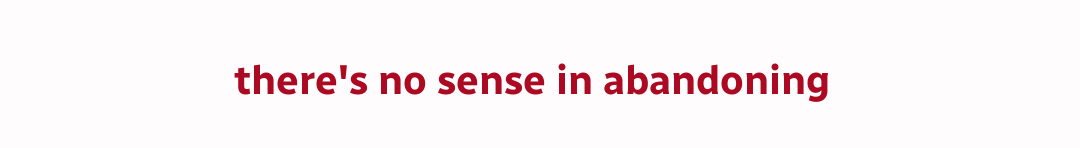there's no sense in abandoning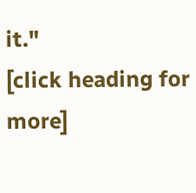it."
[click heading for more]